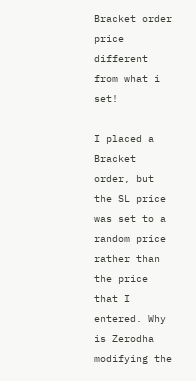Bracket order price different from what i set!

I placed a Bracket order, but the SL price was set to a random price rather than the price that I entered. Why is Zerodha modifying the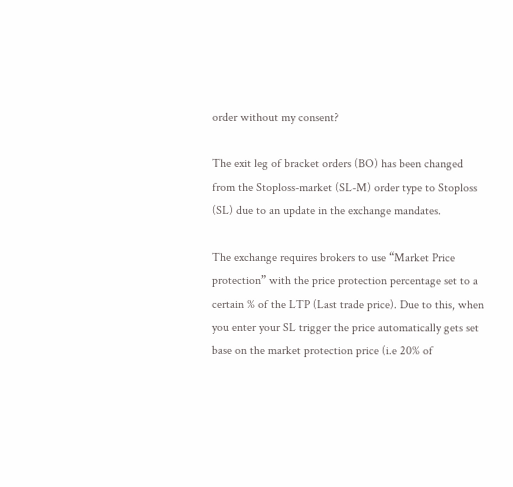order without my consent?

The exit leg of bracket orders (BO) has been changed from the Stoploss-market (SL-M) order type to Stoploss (SL) due to an update in the exchange mandates.

The exchange requires brokers to use “Market Price protection” with the price protection percentage set to a certain % of the LTP (Last trade price). Due to this, when you enter your SL trigger the price automatically gets set base on the market protection price (i.e 20% of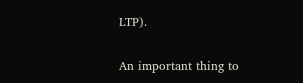LTP).

An important thing to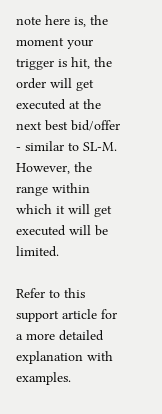note here is, the moment your trigger is hit, the order will get executed at the next best bid/offer - similar to SL-M. However, the range within which it will get executed will be limited.

Refer to this support article for a more detailed explanation with examples.